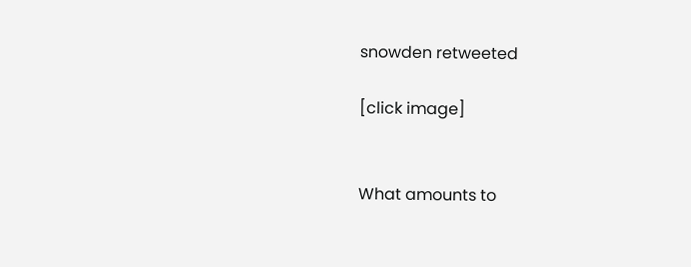snowden retweeted

[click image]


What amounts to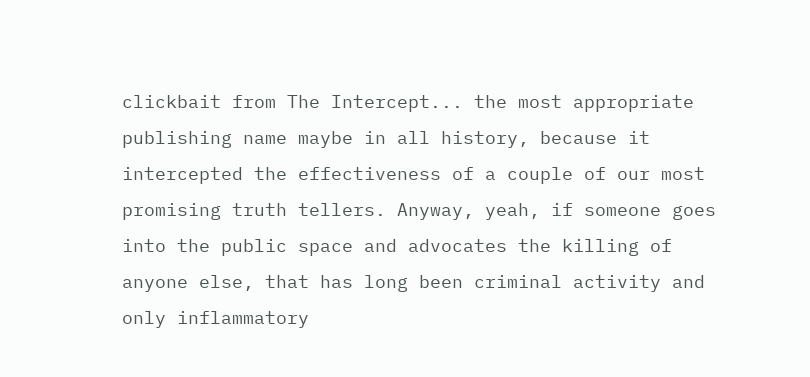clickbait from The Intercept... the most appropriate publishing name maybe in all history, because it intercepted the effectiveness of a couple of our most promising truth tellers. Anyway, yeah, if someone goes into the public space and advocates the killing of anyone else, that has long been criminal activity and only inflammatory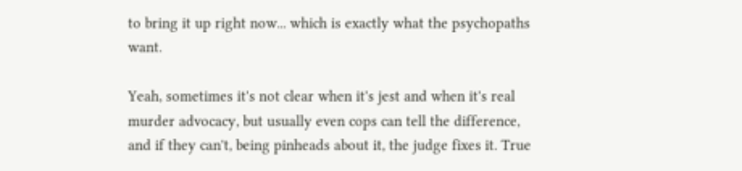to bring it up right now... which is exactly what the psychopaths want.

Yeah, sometimes it's not clear when it's jest and when it's real murder advocacy, but usually even cops can tell the difference, and if they can't, being pinheads about it, the judge fixes it. True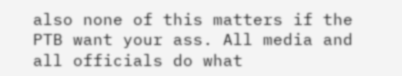also none of this matters if the PTB want your ass. All media and all officials do what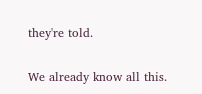they're told.

We already know all this.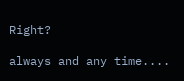Right?

always and any time....